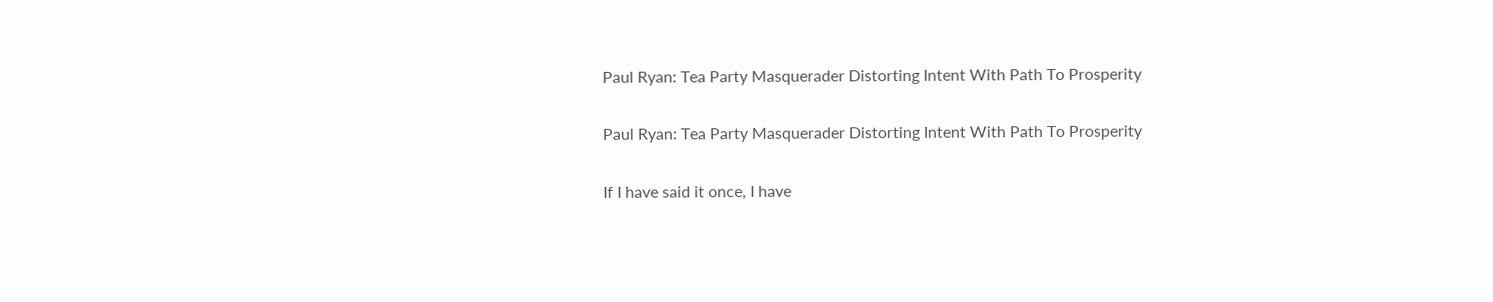Paul Ryan: Tea Party Masquerader Distorting Intent With Path To Prosperity

Paul Ryan: Tea Party Masquerader Distorting Intent With Path To Prosperity

If I have said it once, I have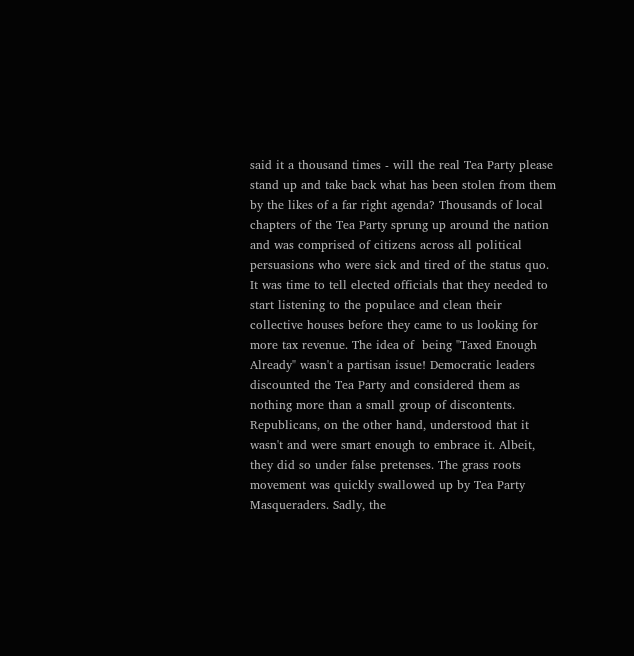said it a thousand times - will the real Tea Party please stand up and take back what has been stolen from them by the likes of a far right agenda? Thousands of local chapters of the Tea Party sprung up around the nation and was comprised of citizens across all political persuasions who were sick and tired of the status quo. It was time to tell elected officials that they needed to start listening to the populace and clean their collective houses before they came to us looking for more tax revenue. The idea of  being "Taxed Enough Already" wasn't a partisan issue! Democratic leaders discounted the Tea Party and considered them as nothing more than a small group of discontents. Republicans, on the other hand, understood that it wasn't and were smart enough to embrace it. Albeit, they did so under false pretenses. The grass roots movement was quickly swallowed up by Tea Party Masqueraders. Sadly, the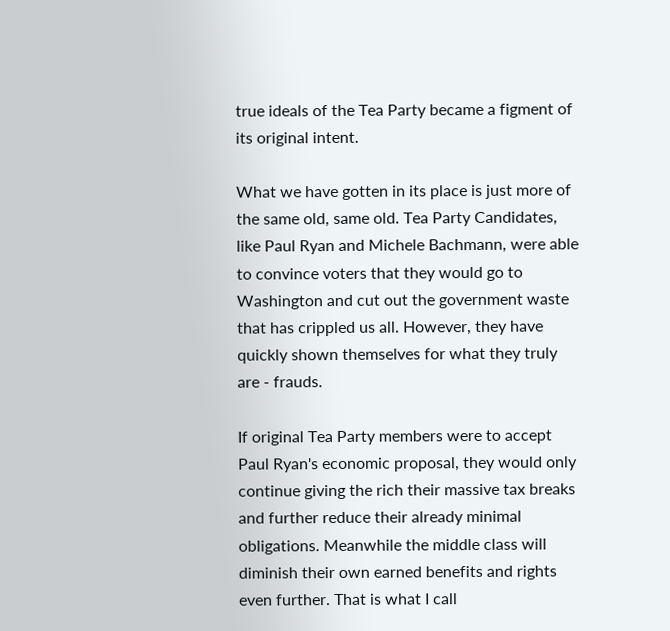true ideals of the Tea Party became a figment of its original intent.

What we have gotten in its place is just more of the same old, same old. Tea Party Candidates, like Paul Ryan and Michele Bachmann, were able to convince voters that they would go to Washington and cut out the government waste that has crippled us all. However, they have quickly shown themselves for what they truly are - frauds.

If original Tea Party members were to accept Paul Ryan's economic proposal, they would only continue giving the rich their massive tax breaks and further reduce their already minimal obligations. Meanwhile the middle class will diminish their own earned benefits and rights even further. That is what I call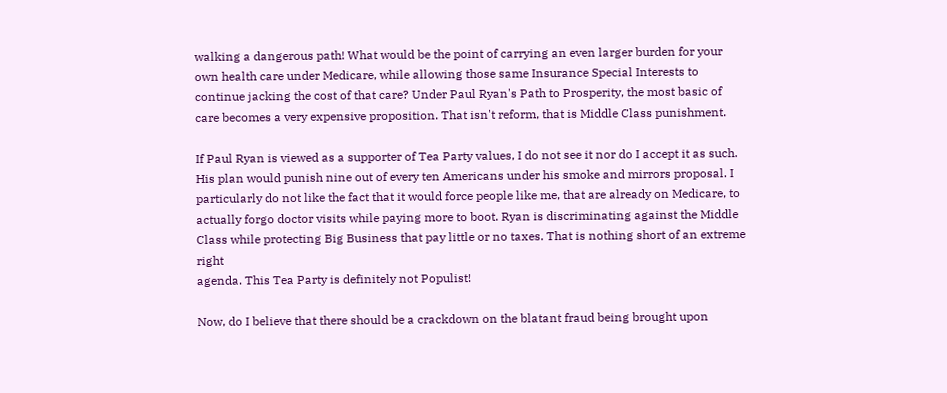walking a dangerous path! What would be the point of carrying an even larger burden for your own health care under Medicare, while allowing those same Insurance Special Interests to continue jacking the cost of that care? Under Paul Ryan's Path to Prosperity, the most basic of care becomes a very expensive proposition. That isn't reform, that is Middle Class punishment.

If Paul Ryan is viewed as a supporter of Tea Party values, I do not see it nor do I accept it as such. His plan would punish nine out of every ten Americans under his smoke and mirrors proposal. I particularly do not like the fact that it would force people like me, that are already on Medicare, to actually forgo doctor visits while paying more to boot. Ryan is discriminating against the Middle Class while protecting Big Business that pay little or no taxes. That is nothing short of an extreme right
agenda. This Tea Party is definitely not Populist!

Now, do I believe that there should be a crackdown on the blatant fraud being brought upon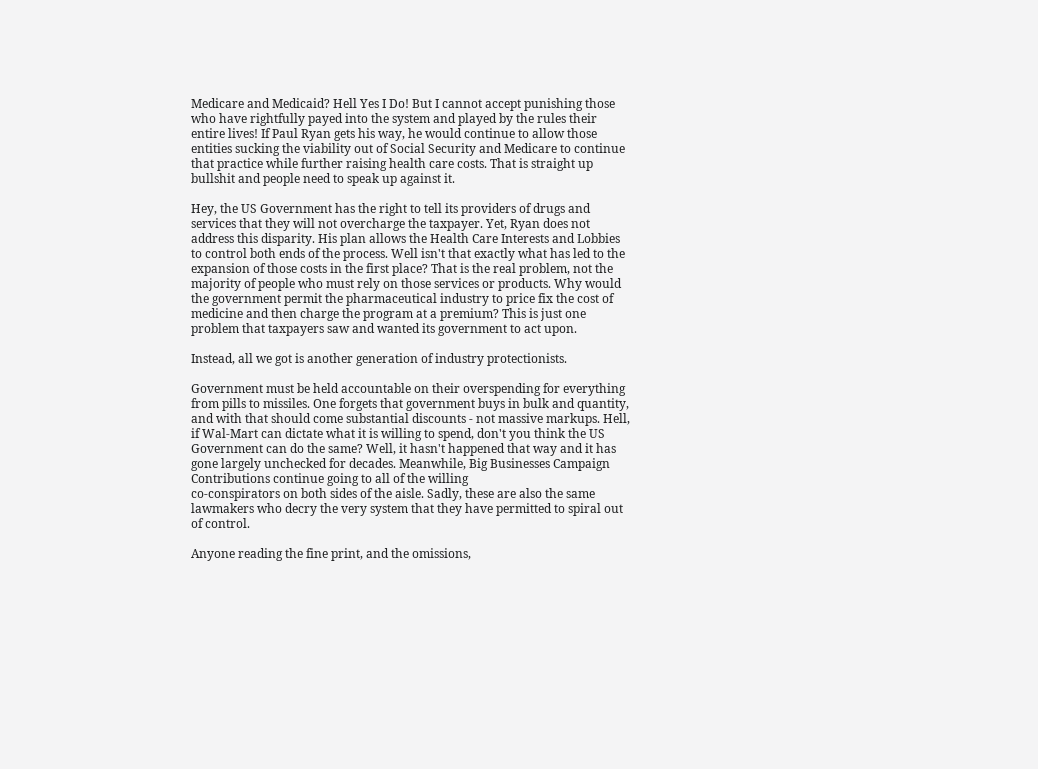Medicare and Medicaid? Hell Yes I Do! But I cannot accept punishing those who have rightfully payed into the system and played by the rules their entire lives! If Paul Ryan gets his way, he would continue to allow those entities sucking the viability out of Social Security and Medicare to continue that practice while further raising health care costs. That is straight up bullshit and people need to speak up against it.

Hey, the US Government has the right to tell its providers of drugs and services that they will not overcharge the taxpayer. Yet, Ryan does not address this disparity. His plan allows the Health Care Interests and Lobbies to control both ends of the process. Well isn't that exactly what has led to the expansion of those costs in the first place? That is the real problem, not the majority of people who must rely on those services or products. Why would the government permit the pharmaceutical industry to price fix the cost of medicine and then charge the program at a premium? This is just one problem that taxpayers saw and wanted its government to act upon.

Instead, all we got is another generation of industry protectionists.

Government must be held accountable on their overspending for everything from pills to missiles. One forgets that government buys in bulk and quantity, and with that should come substantial discounts - not massive markups. Hell, if Wal-Mart can dictate what it is willing to spend, don't you think the US Government can do the same? Well, it hasn't happened that way and it has gone largely unchecked for decades. Meanwhile, Big Businesses Campaign Contributions continue going to all of the willing
co-conspirators on both sides of the aisle. Sadly, these are also the same lawmakers who decry the very system that they have permitted to spiral out of control.

Anyone reading the fine print, and the omissions,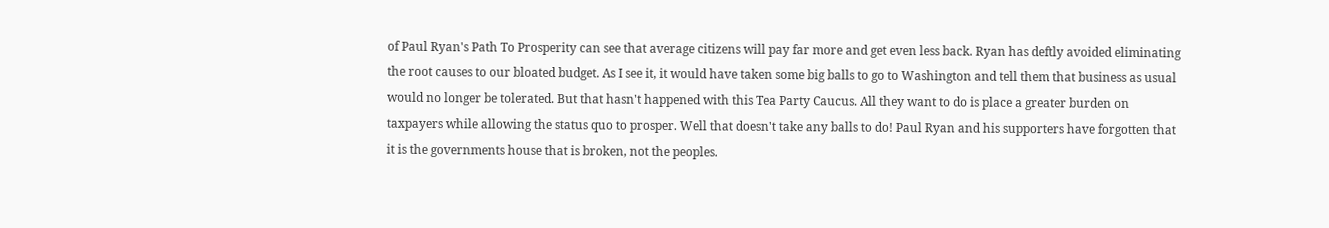of Paul Ryan's Path To Prosperity can see that average citizens will pay far more and get even less back. Ryan has deftly avoided eliminating the root causes to our bloated budget. As I see it, it would have taken some big balls to go to Washington and tell them that business as usual would no longer be tolerated. But that hasn't happened with this Tea Party Caucus. All they want to do is place a greater burden on taxpayers while allowing the status quo to prosper. Well that doesn't take any balls to do! Paul Ryan and his supporters have forgotten that it is the governments house that is broken, not the peoples.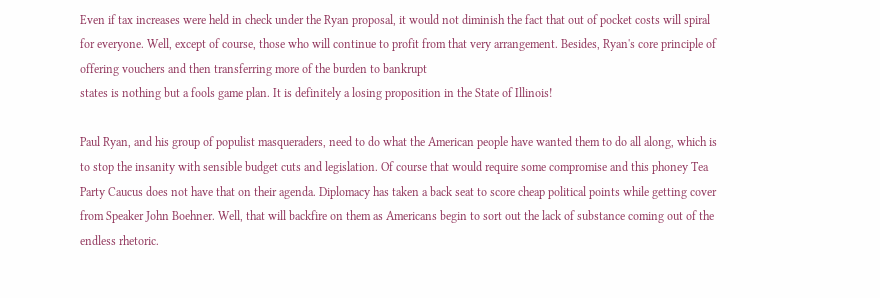Even if tax increases were held in check under the Ryan proposal, it would not diminish the fact that out of pocket costs will spiral for everyone. Well, except of course, those who will continue to profit from that very arrangement. Besides, Ryan's core principle of offering vouchers and then transferring more of the burden to bankrupt
states is nothing but a fools game plan. It is definitely a losing proposition in the State of Illinois!

Paul Ryan, and his group of populist masqueraders, need to do what the American people have wanted them to do all along, which is to stop the insanity with sensible budget cuts and legislation. Of course that would require some compromise and this phoney Tea Party Caucus does not have that on their agenda. Diplomacy has taken a back seat to score cheap political points while getting cover from Speaker John Boehner. Well, that will backfire on them as Americans begin to sort out the lack of substance coming out of the endless rhetoric.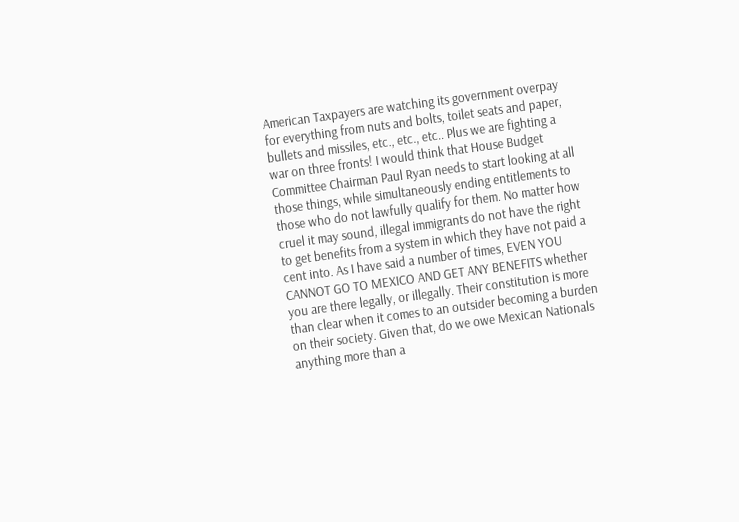American Taxpayers are watching its government overpay for everything from nuts and bolts, toilet seats and paper, bullets and missiles, etc., etc., etc.. Plus we are fighting a war on three fronts! I would think that House Budget Committee Chairman Paul Ryan needs to start looking at all those things, while simultaneously ending entitlements to those who do not lawfully qualify for them. No matter how cruel it may sound, illegal immigrants do not have the right to get benefits from a system in which they have not paid a cent into. As I have said a number of times, EVEN YOU CANNOT GO TO MEXICO AND GET ANY BENEFITS whether you are there legally, or illegally. Their constitution is more than clear when it comes to an outsider becoming a burden on their society. Given that, do we owe Mexican Nationals anything more than a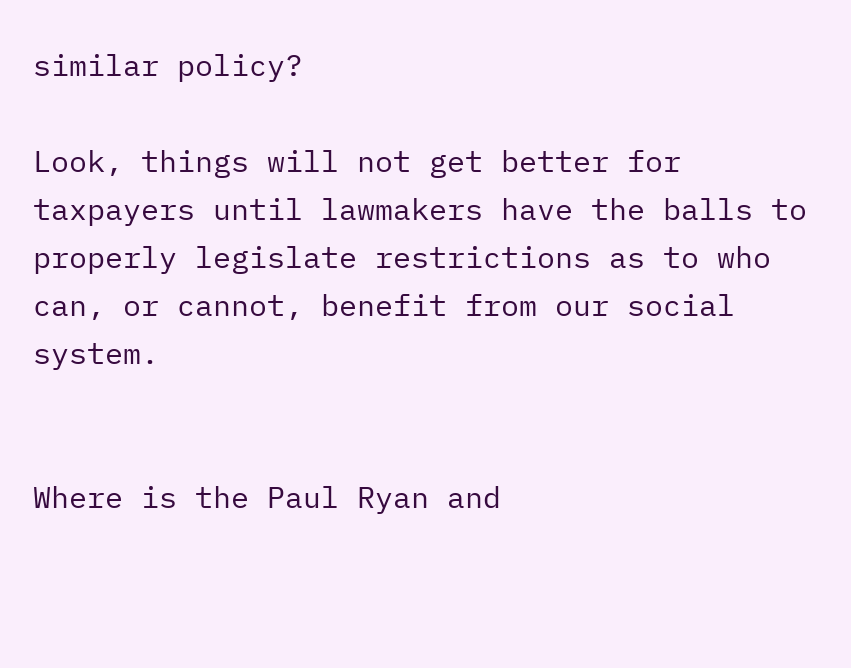similar policy?

Look, things will not get better for taxpayers until lawmakers have the balls to properly legislate restrictions as to who can, or cannot, benefit from our social system.


Where is the Paul Ryan and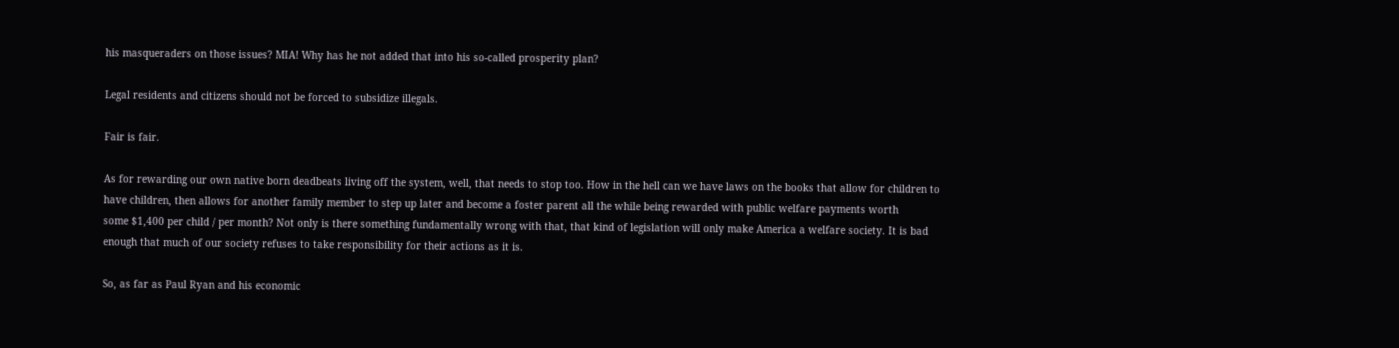his masqueraders on those issues? MIA! Why has he not added that into his so-called prosperity plan?

Legal residents and citizens should not be forced to subsidize illegals.

Fair is fair.

As for rewarding our own native born deadbeats living off the system, well, that needs to stop too. How in the hell can we have laws on the books that allow for children to have children, then allows for another family member to step up later and become a foster parent all the while being rewarded with public welfare payments worth
some $1,400 per child / per month? Not only is there something fundamentally wrong with that, that kind of legislation will only make America a welfare society. It is bad enough that much of our society refuses to take responsibility for their actions as it is.

So, as far as Paul Ryan and his economic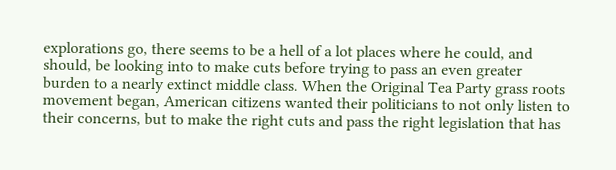explorations go, there seems to be a hell of a lot places where he could, and should, be looking into to make cuts before trying to pass an even greater burden to a nearly extinct middle class. When the Original Tea Party grass roots movement began, American citizens wanted their politicians to not only listen to their concerns, but to make the right cuts and pass the right legislation that has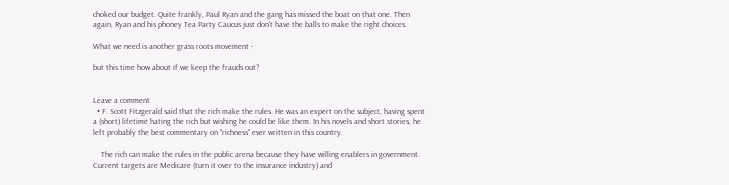choked our budget. Quite frankly, Paul Ryan and the gang has missed the boat on that one. Then again, Ryan and his phoney Tea Party Caucus just don't have the balls to make the right choices.

What we need is another grass roots movement -

but this time how about if we keep the frauds out?


Leave a comment
  • F. Scott Fitzgerald said that the rich make the rules. He was an expert on the subject, having spent a (short) lifetime hating the rich but wishing he could be like them. In his novels and short stories, he left probably the best commentary on "richness" ever written in this country.

    The rich can make the rules in the public arena because they have willing enablers in government. Current targets are Medicare (turn it over to the insurance industry) and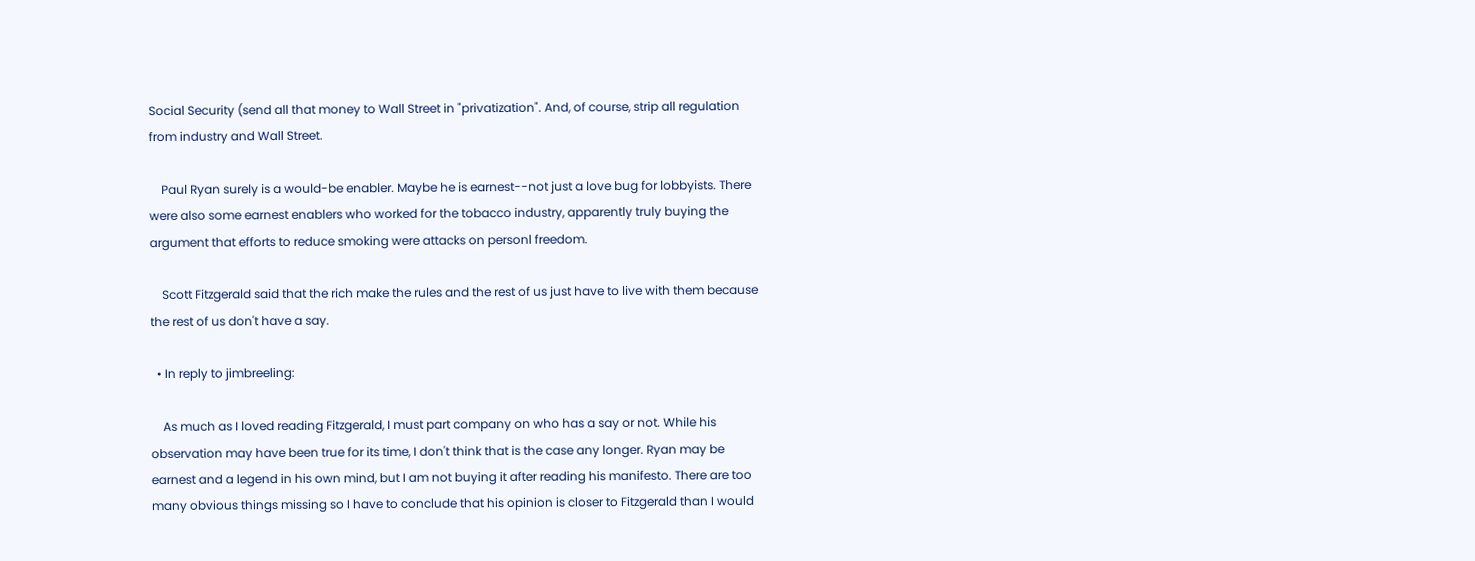Social Security (send all that money to Wall Street in "privatization". And, of course, strip all regulation from industry and Wall Street.

    Paul Ryan surely is a would-be enabler. Maybe he is earnest--not just a love bug for lobbyists. There were also some earnest enablers who worked for the tobacco industry, apparently truly buying the argument that efforts to reduce smoking were attacks on personl freedom.

    Scott Fitzgerald said that the rich make the rules and the rest of us just have to live with them because the rest of us don't have a say.

  • In reply to jimbreeling:

    As much as I loved reading Fitzgerald, I must part company on who has a say or not. While his observation may have been true for its time, I don't think that is the case any longer. Ryan may be earnest and a legend in his own mind, but I am not buying it after reading his manifesto. There are too many obvious things missing so I have to conclude that his opinion is closer to Fitzgerald than I would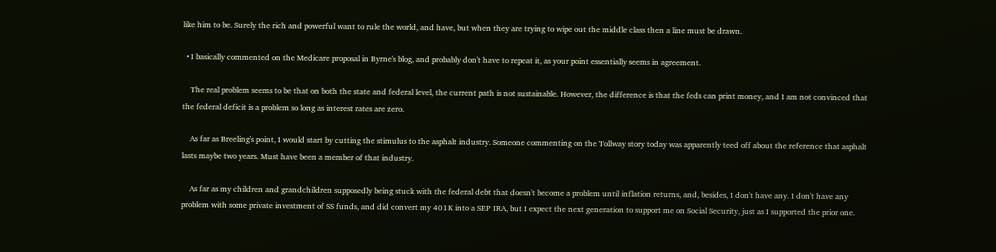like him to be. Surely the rich and powerful want to rule the world, and have, but when they are trying to wipe out the middle class then a line must be drawn.

  • I basically commented on the Medicare proposal in Byrne's blog, and probably don't have to repeat it, as your point essentially seems in agreement.

    The real problem seems to be that on both the state and federal level, the current path is not sustainable. However, the difference is that the feds can print money, and I am not convinced that the federal deficit is a problem so long as interest rates are zero.

    As far as Breeling's point, I would start by cutting the stimulus to the asphalt industry. Someone commenting on the Tollway story today was apparently teed off about the reference that asphalt lasts maybe two years. Must have been a member of that industry.

    As far as my children and grandchildren supposedly being stuck with the federal debt that doesn't become a problem until inflation returns, and, besides, I don't have any. I don't have any problem with some private investment of SS funds, and did convert my 401K into a SEP IRA, but I expect the next generation to support me on Social Security, just as I supported the prior one.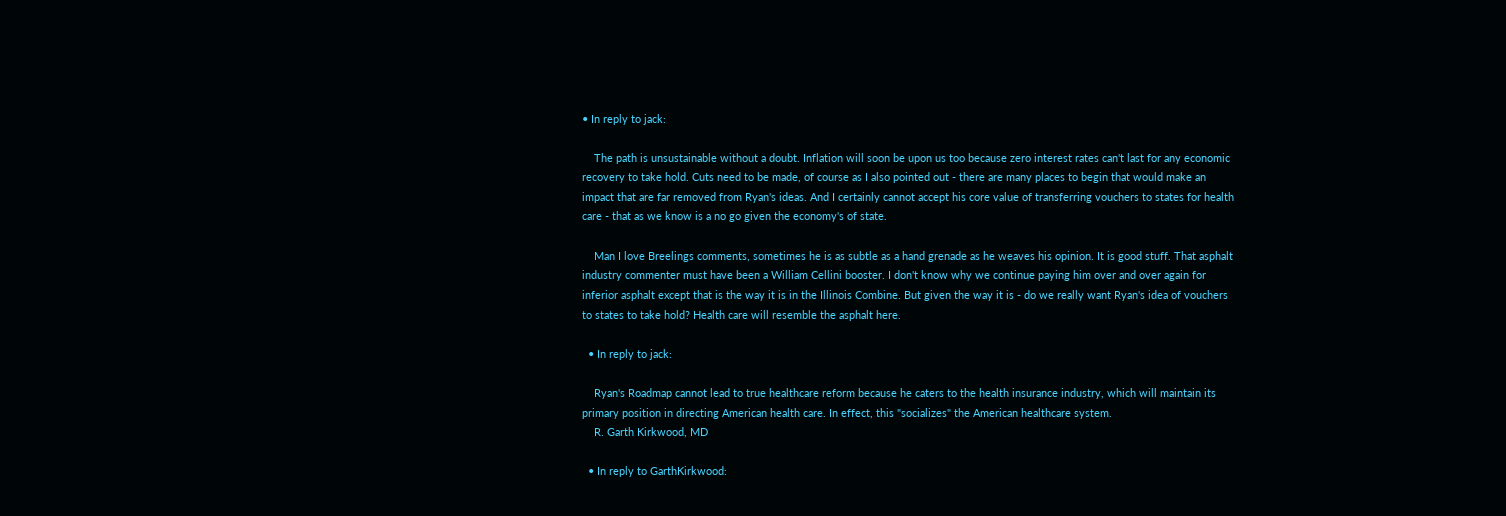• In reply to jack:

    The path is unsustainable without a doubt. Inflation will soon be upon us too because zero interest rates can't last for any economic recovery to take hold. Cuts need to be made, of course as I also pointed out - there are many places to begin that would make an impact that are far removed from Ryan's ideas. And I certainly cannot accept his core value of transferring vouchers to states for health care - that as we know is a no go given the economy's of state.

    Man I love Breelings comments, sometimes he is as subtle as a hand grenade as he weaves his opinion. It is good stuff. That asphalt industry commenter must have been a William Cellini booster. I don't know why we continue paying him over and over again for inferior asphalt except that is the way it is in the Illinois Combine. But given the way it is - do we really want Ryan's idea of vouchers to states to take hold? Health care will resemble the asphalt here.

  • In reply to jack:

    Ryan's Roadmap cannot lead to true healthcare reform because he caters to the health insurance industry, which will maintain its primary position in directing American health care. In effect, this "socializes" the American healthcare system.
    R. Garth Kirkwood, MD

  • In reply to GarthKirkwood: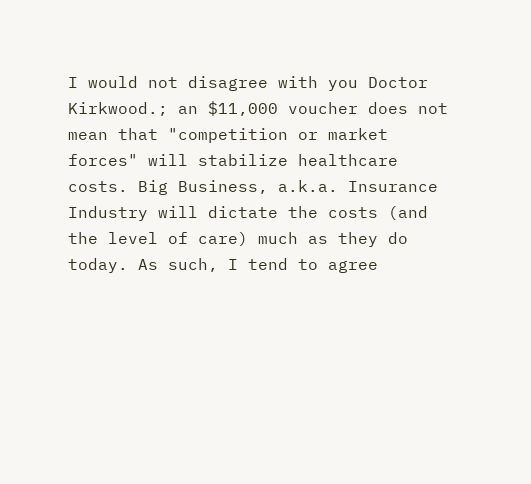I would not disagree with you Doctor Kirkwood.; an $11,000 voucher does not mean that "competition or market forces" will stabilize healthcare costs. Big Business, a.k.a. Insurance Industry will dictate the costs (and the level of care) much as they do today. As such, I tend to agree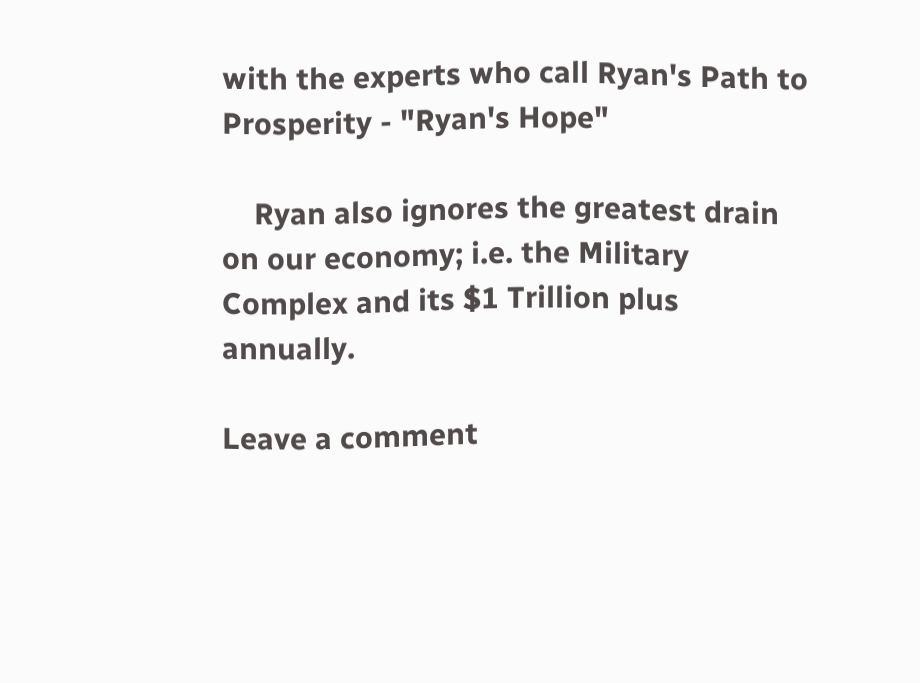with the experts who call Ryan's Path to Prosperity - "Ryan's Hope"

    Ryan also ignores the greatest drain on our economy; i.e. the Military Complex and its $1 Trillion plus annually.

Leave a comment